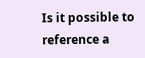Is it possible to reference a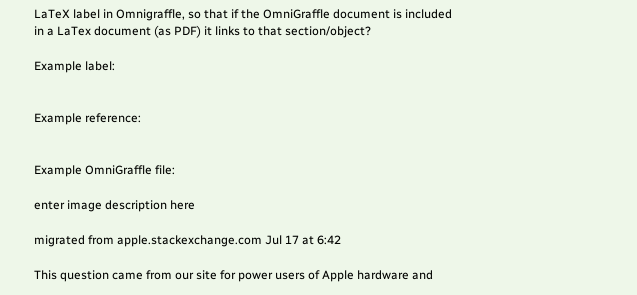LaTeX label in Omnigraffle, so that if the OmniGraffle document is included in a LaTex document (as PDF) it links to that section/object?

Example label:


Example reference:


Example OmniGraffle file:

enter image description here

migrated from apple.stackexchange.com Jul 17 at 6:42

This question came from our site for power users of Apple hardware and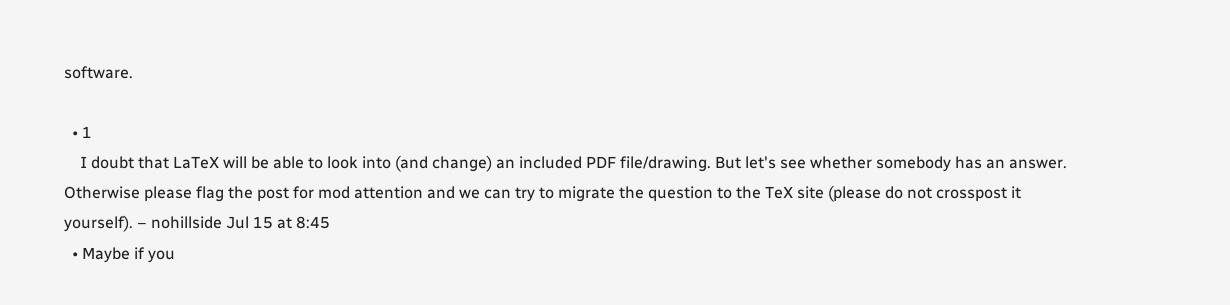software.

  • 1
    I doubt that LaTeX will be able to look into (and change) an included PDF file/drawing. But let's see whether somebody has an answer. Otherwise please flag the post for mod attention and we can try to migrate the question to the TeX site (please do not crosspost it yourself). – nohillside Jul 15 at 8:45
  • Maybe if you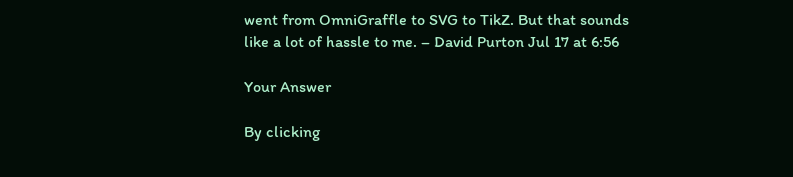went from OmniGraffle to SVG to TikZ. But that sounds like a lot of hassle to me. – David Purton Jul 17 at 6:56

Your Answer

By clicking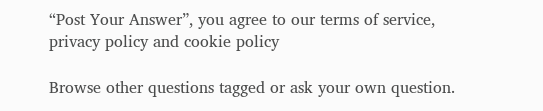“Post Your Answer”, you agree to our terms of service, privacy policy and cookie policy

Browse other questions tagged or ask your own question.